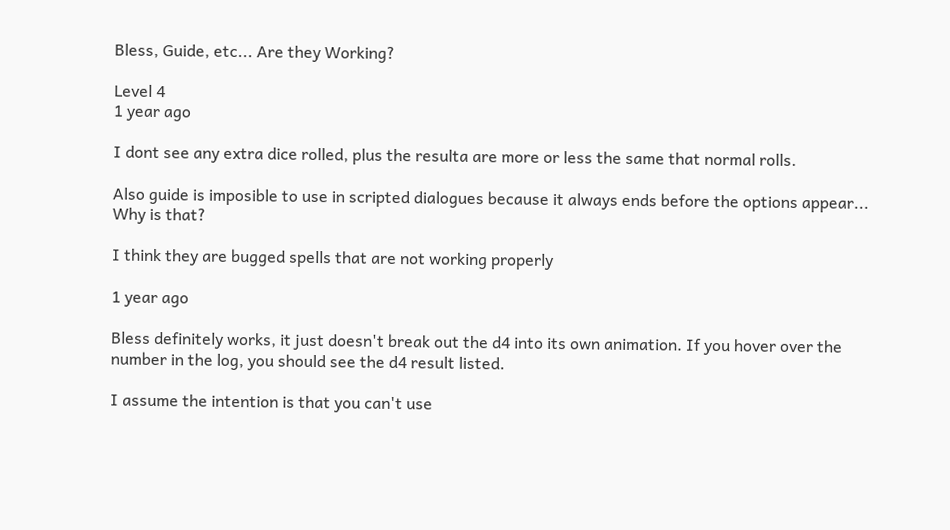Bless, Guide, etc... Are they Working?

Level 4
1 year ago

I dont see any extra dice rolled, plus the resulta are more or less the same that normal rolls.

Also guide is imposible to use in scripted dialogues because it always ends before the options appear... Why is that?

I think they are bugged spells that are not working properly

1 year ago

Bless definitely works, it just doesn't break out the d4 into its own animation. If you hover over the number in the log, you should see the d4 result listed.

I assume the intention is that you can't use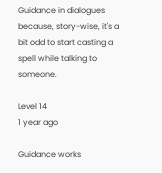Guidance in dialogues because, story-wise, it's a bit odd to start casting a spell while talking to someone.

Level 14
1 year ago

Guidance works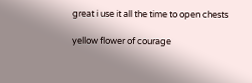great i use it all the time to open chests

yellow flower of courage